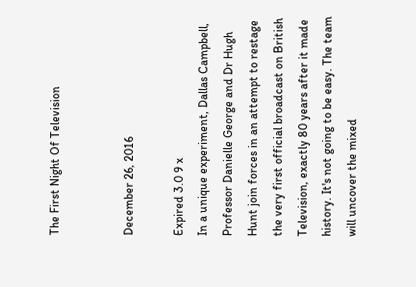The First Night Of Television


December 26, 2016

Expired 3.0 9 x
In a unique experiment, Dallas Campbell, Professor Danielle George and Dr Hugh Hunt join forces in an attempt to restage the very first official broadcast on British Television, exactly 80 years after it made history. It's not going to be easy. The team will uncover the mixed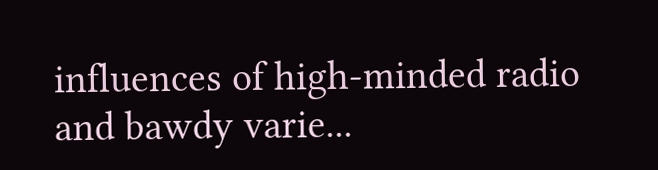influences of high-minded radio and bawdy varie...